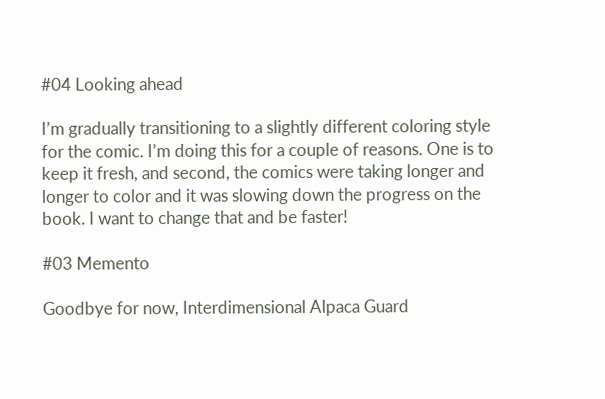#04 Looking ahead

I’m gradually transitioning to a slightly different coloring style for the comic. I’m doing this for a couple of reasons. One is to keep it fresh, and second, the comics were taking longer and longer to color and it was slowing down the progress on the book. I want to change that and be faster!

#03 Memento

Goodbye for now, Interdimensional Alpaca Guard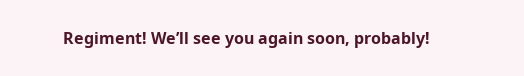Regiment! We’ll see you again soon, probably!